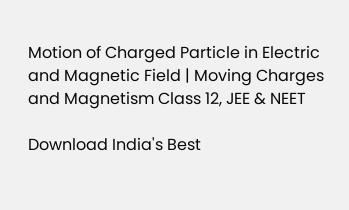Motion of Charged Particle in Electric and Magnetic Field | Moving Charges and Magnetism Class 12, JEE & NEET

Download India's Best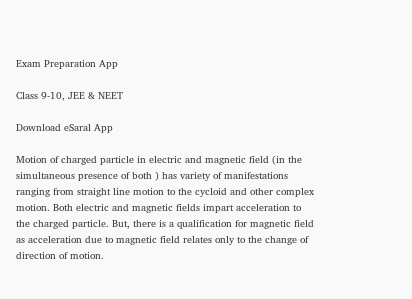Exam Preparation App

Class 9-10, JEE & NEET

Download eSaral App

Motion of charged particle in electric and magnetic field (in the simultaneous presence of both ) has variety of manifestations ranging from straight line motion to the cycloid and other complex motion. Both electric and magnetic fields impart acceleration to the charged particle. But, there is a qualification for magnetic field as acceleration due to magnetic field relates only to the change of direction of motion.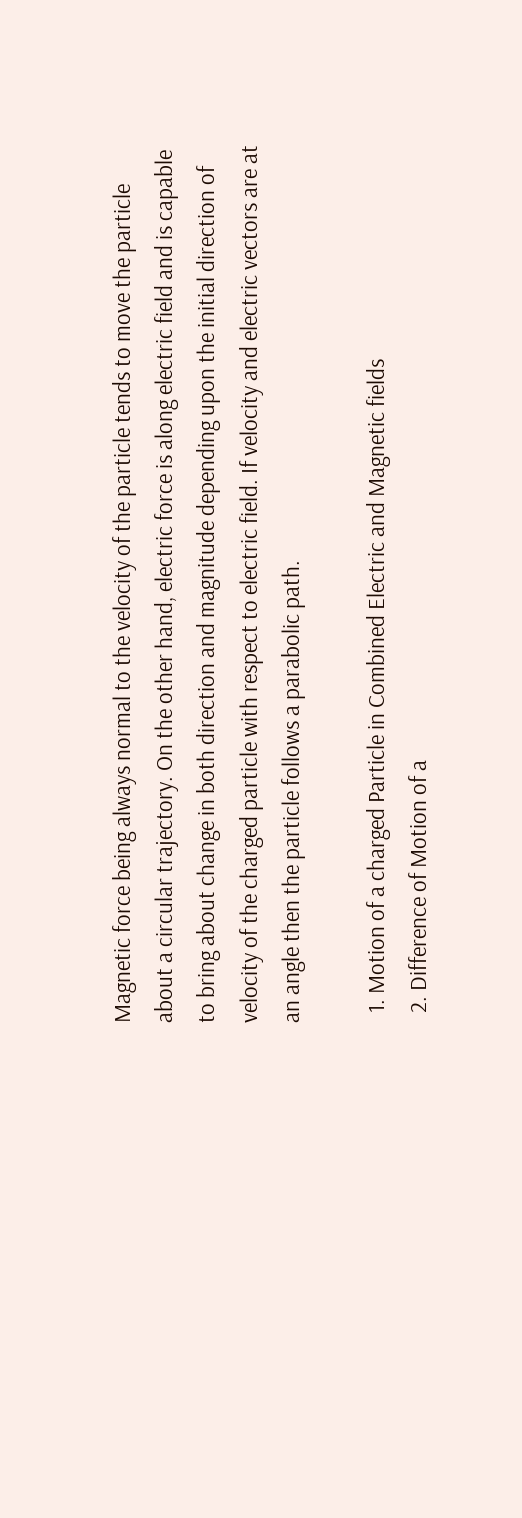Magnetic force being always normal to the velocity of the particle tends to move the particle about a circular trajectory. On the other hand, electric force is along electric field and is capable to bring about change in both direction and magnitude depending upon the initial direction of velocity of the charged particle with respect to electric field. If velocity and electric vectors are at an angle then the particle follows a parabolic path.

  1. Motion of a charged Particle in Combined Electric and Magnetic fields
  2. Difference of Motion of a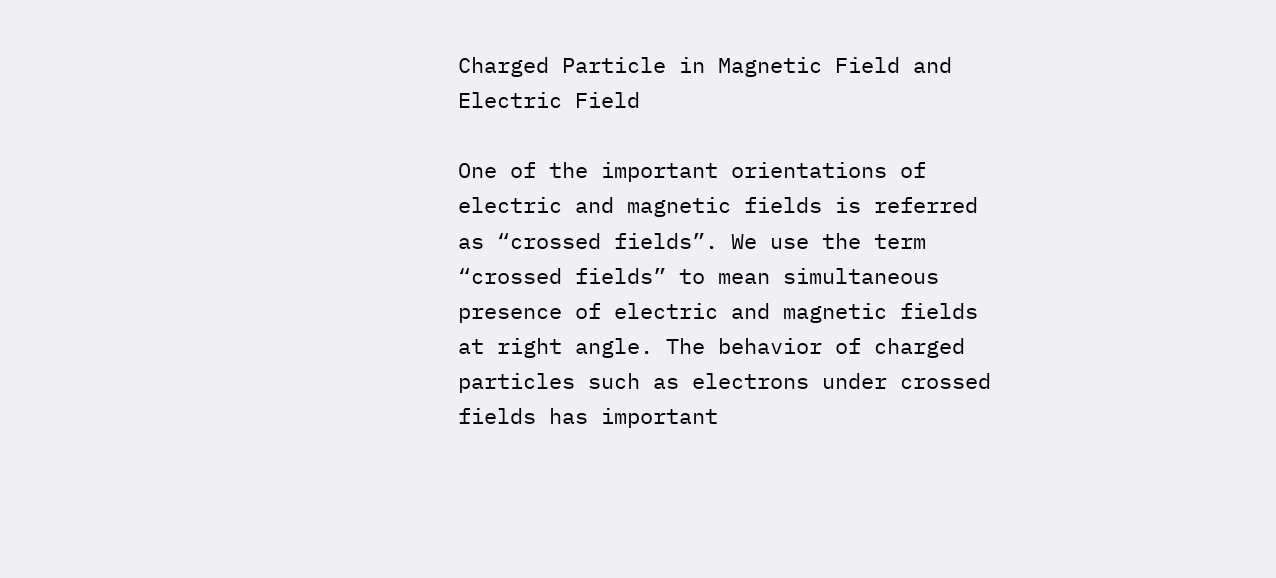Charged Particle in Magnetic Field and Electric Field

One of the important orientations of electric and magnetic fields is referred as “crossed fields”. We use the term “crossed fields” to mean simultaneous presence of electric and magnetic fields at right angle. The behavior of charged particles such as electrons under crossed fields has important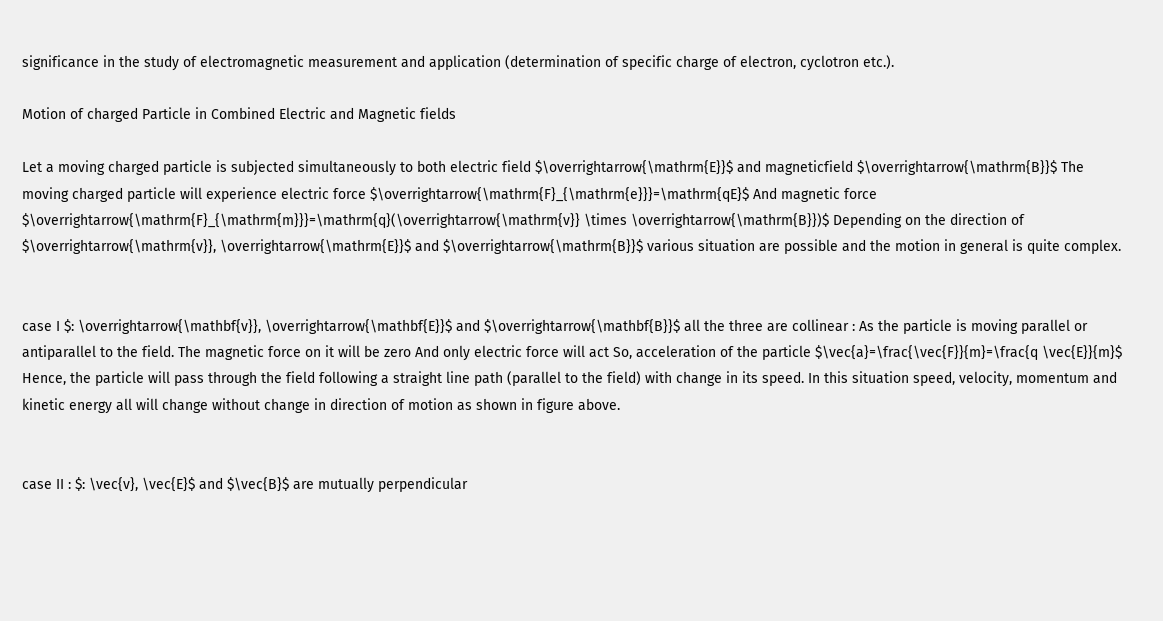significance in the study of electromagnetic measurement and application (determination of specific charge of electron, cyclotron etc.).

Motion of charged Particle in Combined Electric and Magnetic fields

Let a moving charged particle is subjected simultaneously to both electric field $\overrightarrow{\mathrm{E}}$ and magneticfield $\overrightarrow{\mathrm{B}}$ The moving charged particle will experience electric force $\overrightarrow{\mathrm{F}_{\mathrm{e}}}=\mathrm{qE}$ And magnetic force $\overrightarrow{\mathrm{F}_{\mathrm{m}}}=\mathrm{q}(\overrightarrow{\mathrm{v}} \times \overrightarrow{\mathrm{B}})$ Depending on the direction of $\overrightarrow{\mathrm{v}}, \overrightarrow{\mathrm{E}}$ and $\overrightarrow{\mathrm{B}}$ various situation are possible and the motion in general is quite complex.


case I $: \overrightarrow{\mathbf{v}}, \overrightarrow{\mathbf{E}}$ and $\overrightarrow{\mathbf{B}}$ all the three are collinear : As the particle is moving parallel or antiparallel to the field. The magnetic force on it will be zero And only electric force will act So, acceleration of the particle $\vec{a}=\frac{\vec{F}}{m}=\frac{q \vec{E}}{m}$ Hence, the particle will pass through the field following a straight line path (parallel to the field) with change in its speed. In this situation speed, velocity, momentum and kinetic energy all will change without change in direction of motion as shown in figure above.


case II : $: \vec{v}, \vec{E}$ and $\vec{B}$ are mutually perpendicular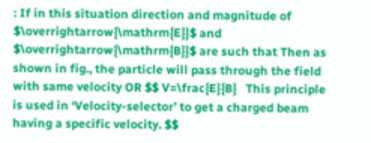: If in this situation direction and magnitude of $\overrightarrow{\mathrm{E}}$ and $\overrightarrow{\mathrm{B}}$ are such that Then as shown in fig., the particle will pass through the field with same velocity OR $$ V=\frac{E}{B}   This principle is used in ‘Velocity-selector’ to get a charged beam having a specific velocity. $$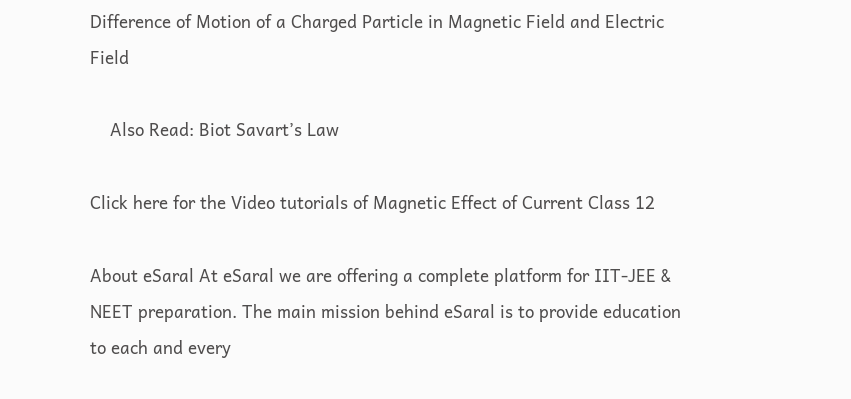Difference of Motion of a Charged Particle in Magnetic Field and Electric Field

    Also Read: Biot Savart’s Law

Click here for the Video tutorials of Magnetic Effect of Current Class 12

About eSaral At eSaral we are offering a complete platform for IIT-JEE & NEET preparation. The main mission behind eSaral is to provide education to each and every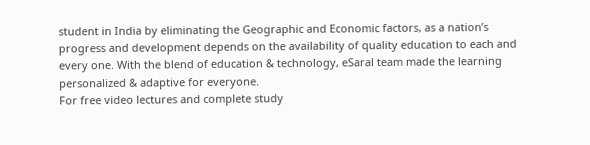student in India by eliminating the Geographic and Economic factors, as a nation’s progress and development depends on the availability of quality education to each and every one. With the blend of education & technology, eSaral team made the learning personalized & adaptive for everyone.
For free video lectures and complete study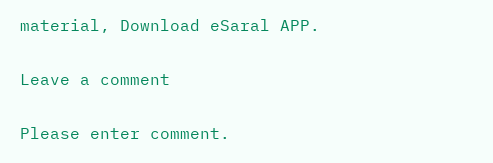material, Download eSaral APP.

Leave a comment

Please enter comment.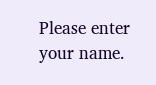Please enter your name.